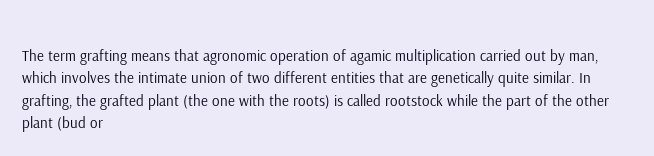The term grafting means that agronomic operation of agamic multiplication carried out by man, which involves the intimate union of two different entities that are genetically quite similar. In grafting, the grafted plant (the one with the roots) is called rootstock while the part of the other plant (bud or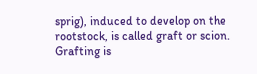sprig), induced to develop on the rootstock, is called graft or scion.
Grafting is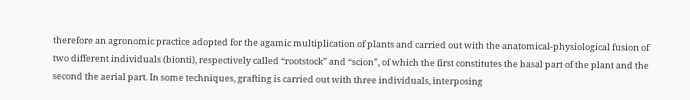therefore an agronomic practice adopted for the agamic multiplication of plants and carried out with the anatomical-physiological fusion of two different individuals (bionti), respectively called “rootstock” and “scion”, of which the first constitutes the basal part of the plant and the second the aerial part. In some techniques, grafting is carried out with three individuals, interposing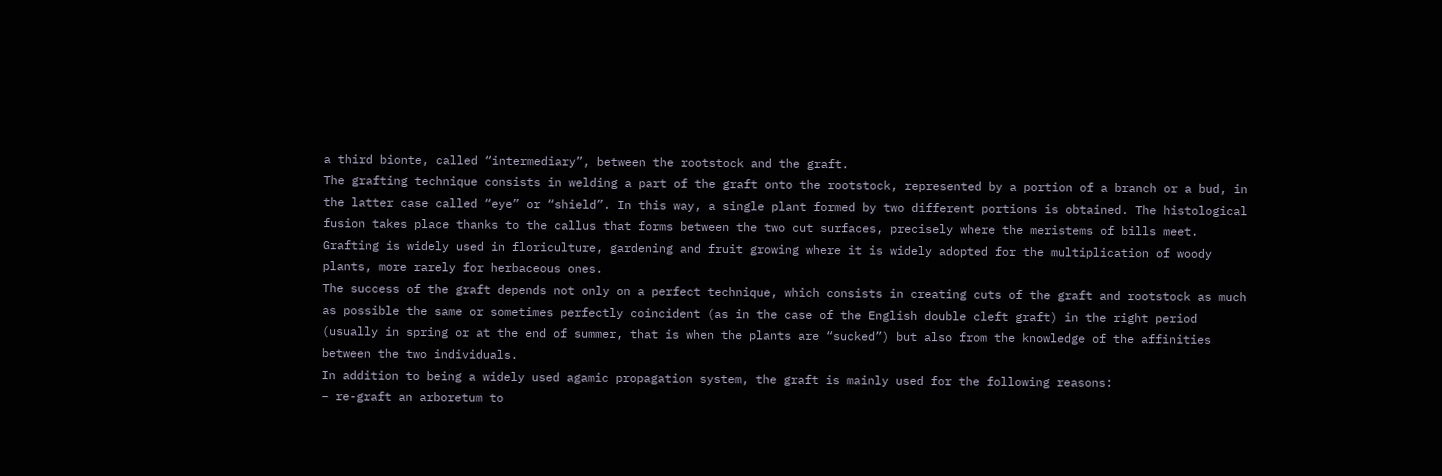a third bionte, called “intermediary”, between the rootstock and the graft.
The grafting technique consists in welding a part of the graft onto the rootstock, represented by a portion of a branch or a bud, in the latter case called “eye” or “shield”. In this way, a single plant formed by two different portions is obtained. The histological fusion takes place thanks to the callus that forms between the two cut surfaces, precisely where the meristems of bills meet.
Grafting is widely used in floriculture, gardening and fruit growing where it is widely adopted for the multiplication of woody plants, more rarely for herbaceous ones.
The success of the graft depends not only on a perfect technique, which consists in creating cuts of the graft and rootstock as much as possible the same or sometimes perfectly coincident (as in the case of the English double cleft graft) in the right period (usually in spring or at the end of summer, that is when the plants are “sucked”) but also from the knowledge of the affinities between the two individuals.
In addition to being a widely used agamic propagation system, the graft is mainly used for the following reasons:
– re-graft an arboretum to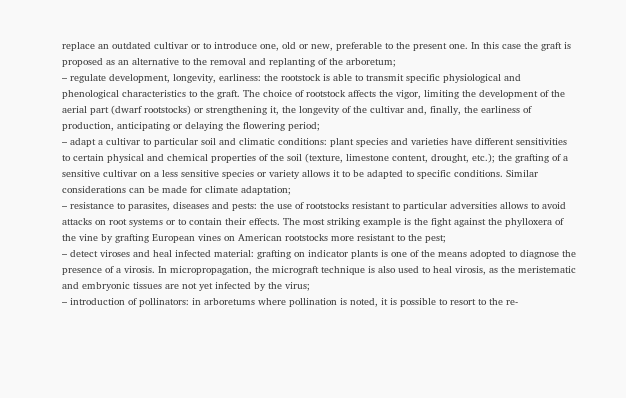replace an outdated cultivar or to introduce one, old or new, preferable to the present one. In this case the graft is proposed as an alternative to the removal and replanting of the arboretum;
– regulate development, longevity, earliness: the rootstock is able to transmit specific physiological and phenological characteristics to the graft. The choice of rootstock affects the vigor, limiting the development of the aerial part (dwarf rootstocks) or strengthening it, the longevity of the cultivar and, finally, the earliness of production, anticipating or delaying the flowering period;
– adapt a cultivar to particular soil and climatic conditions: plant species and varieties have different sensitivities to certain physical and chemical properties of the soil (texture, limestone content, drought, etc.); the grafting of a sensitive cultivar on a less sensitive species or variety allows it to be adapted to specific conditions. Similar considerations can be made for climate adaptation;
– resistance to parasites, diseases and pests: the use of rootstocks resistant to particular adversities allows to avoid attacks on root systems or to contain their effects. The most striking example is the fight against the phylloxera of the vine by grafting European vines on American rootstocks more resistant to the pest;
– detect viroses and heal infected material: grafting on indicator plants is one of the means adopted to diagnose the presence of a virosis. In micropropagation, the micrograft technique is also used to heal virosis, as the meristematic and embryonic tissues are not yet infected by the virus;
– introduction of pollinators: in arboretums where pollination is noted, it is possible to resort to the re-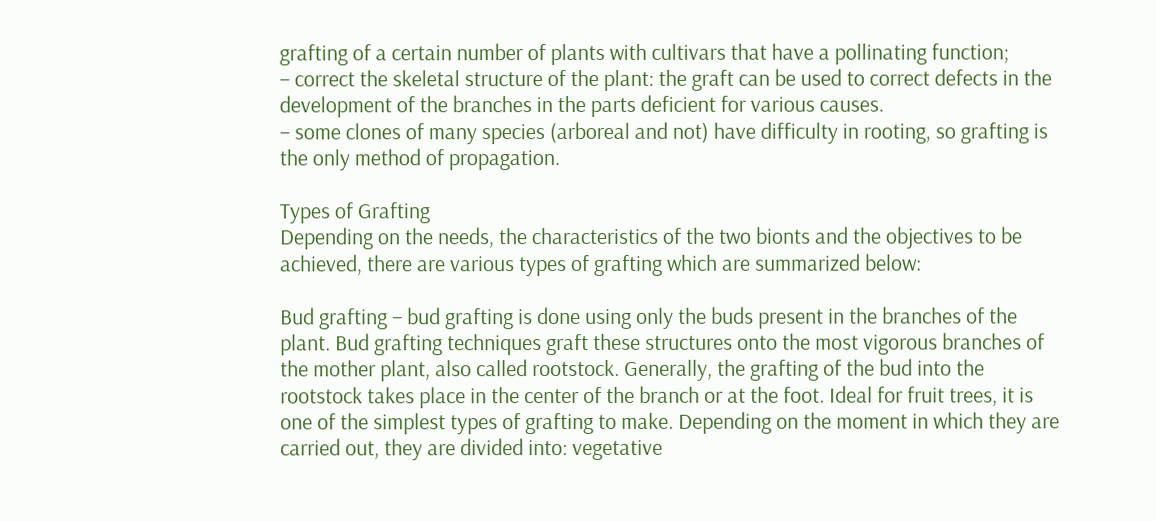grafting of a certain number of plants with cultivars that have a pollinating function;
– correct the skeletal structure of the plant: the graft can be used to correct defects in the development of the branches in the parts deficient for various causes.
– some clones of many species (arboreal and not) have difficulty in rooting, so grafting is the only method of propagation.

Types of Grafting
Depending on the needs, the characteristics of the two bionts and the objectives to be achieved, there are various types of grafting which are summarized below:

Bud grafting – bud grafting is done using only the buds present in the branches of the plant. Bud grafting techniques graft these structures onto the most vigorous branches of the mother plant, also called rootstock. Generally, the grafting of the bud into the rootstock takes place in the center of the branch or at the foot. Ideal for fruit trees, it is one of the simplest types of grafting to make. Depending on the moment in which they are carried out, they are divided into: vegetative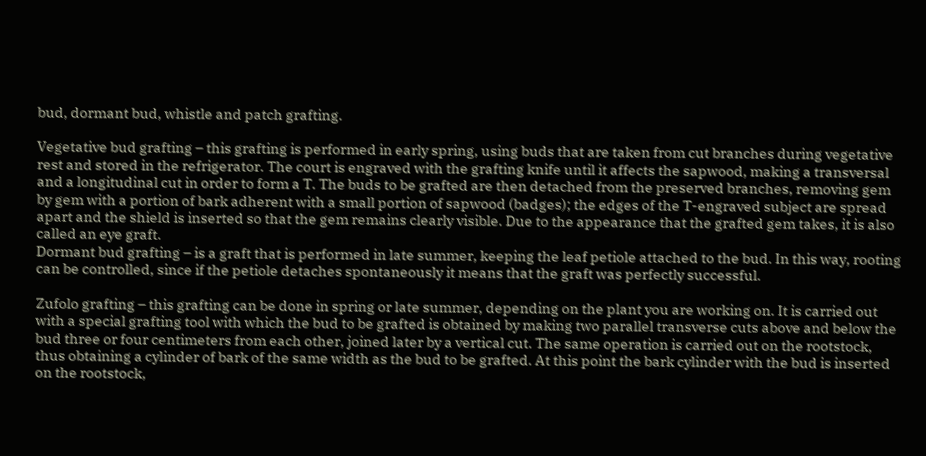bud, dormant bud, whistle and patch grafting.

Vegetative bud grafting – this grafting is performed in early spring, using buds that are taken from cut branches during vegetative rest and stored in the refrigerator. The court is engraved with the grafting knife until it affects the sapwood, making a transversal and a longitudinal cut in order to form a T. The buds to be grafted are then detached from the preserved branches, removing gem by gem with a portion of bark adherent with a small portion of sapwood (badges); the edges of the T-engraved subject are spread apart and the shield is inserted so that the gem remains clearly visible. Due to the appearance that the grafted gem takes, it is also called an eye graft.
Dormant bud grafting – is a graft that is performed in late summer, keeping the leaf petiole attached to the bud. In this way, rooting can be controlled, since if the petiole detaches spontaneously it means that the graft was perfectly successful.

Zufolo grafting – this grafting can be done in spring or late summer, depending on the plant you are working on. It is carried out with a special grafting tool with which the bud to be grafted is obtained by making two parallel transverse cuts above and below the bud three or four centimeters from each other, joined later by a vertical cut. The same operation is carried out on the rootstock, thus obtaining a cylinder of bark of the same width as the bud to be grafted. At this point the bark cylinder with the bud is inserted on the rootstock,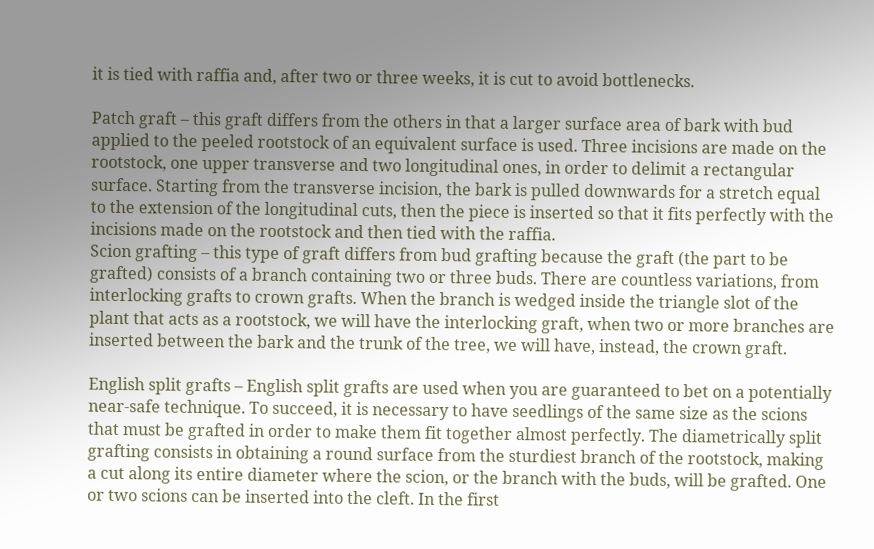it is tied with raffia and, after two or three weeks, it is cut to avoid bottlenecks.

Patch graft – this graft differs from the others in that a larger surface area of bark with bud applied to the peeled rootstock of an equivalent surface is used. Three incisions are made on the rootstock, one upper transverse and two longitudinal ones, in order to delimit a rectangular surface. Starting from the transverse incision, the bark is pulled downwards for a stretch equal to the extension of the longitudinal cuts, then the piece is inserted so that it fits perfectly with the incisions made on the rootstock and then tied with the raffia.
Scion grafting – this type of graft differs from bud grafting because the graft (the part to be grafted) consists of a branch containing two or three buds. There are countless variations, from interlocking grafts to crown grafts. When the branch is wedged inside the triangle slot of the plant that acts as a rootstock, we will have the interlocking graft, when two or more branches are inserted between the bark and the trunk of the tree, we will have, instead, the crown graft.

English split grafts – English split grafts are used when you are guaranteed to bet on a potentially near-safe technique. To succeed, it is necessary to have seedlings of the same size as the scions that must be grafted in order to make them fit together almost perfectly. The diametrically split grafting consists in obtaining a round surface from the sturdiest branch of the rootstock, making a cut along its entire diameter where the scion, or the branch with the buds, will be grafted. One or two scions can be inserted into the cleft. In the first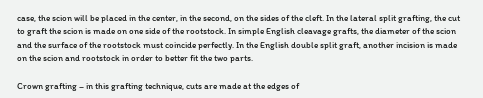case, the scion will be placed in the center, in the second, on the sides of the cleft. In the lateral split grafting, the cut to graft the scion is made on one side of the rootstock. In simple English cleavage grafts, the diameter of the scion and the surface of the rootstock must coincide perfectly. In the English double split graft, another incision is made on the scion and rootstock in order to better fit the two parts.

Crown grafting – in this grafting technique, cuts are made at the edges of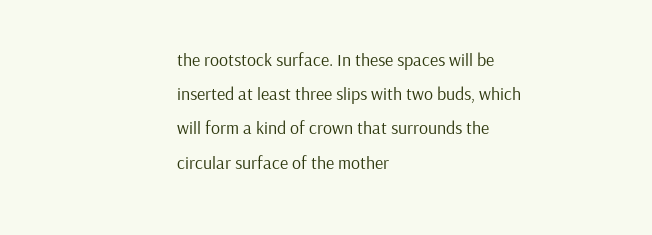the rootstock surface. In these spaces will be inserted at least three slips with two buds, which will form a kind of crown that surrounds the circular surface of the mother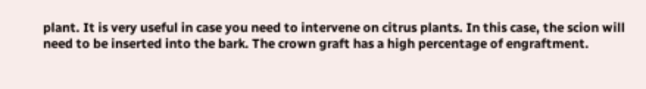plant. It is very useful in case you need to intervene on citrus plants. In this case, the scion will need to be inserted into the bark. The crown graft has a high percentage of engraftment.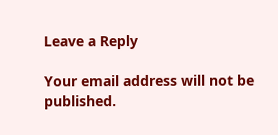Leave a Reply

Your email address will not be published.